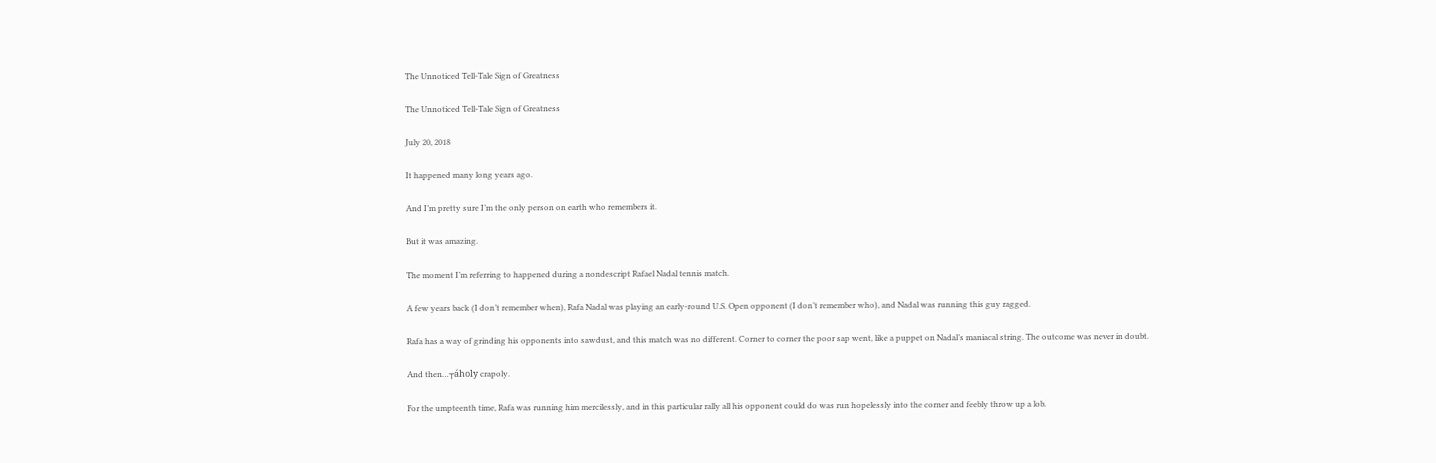The Unnoticed Tell-Tale Sign of Greatness

The Unnoticed Tell-Tale Sign of Greatness

July 20, 2018

It happened many long years ago.

And I’m pretty sure I’m the only person on earth who remembers it.

But it was amazing.

The moment I’m referring to happened during a nondescript Rafael Nadal tennis match.

A few years back (I don’t remember when), Rafa Nadal was playing an early-round U.S. Open opponent (I don’t remember who), and Nadal was running this guy ragged.

Rafa has a way of grinding his opponents into sawdust, and this match was no different. Corner to corner the poor sap went, like a puppet on Nadal’s maniacal string. The outcome was never in doubt.

And then…┬áholy crapoly.

For the umpteenth time, Rafa was running him mercilessly, and in this particular rally all his opponent could do was run hopelessly into the corner and feebly throw up a lob.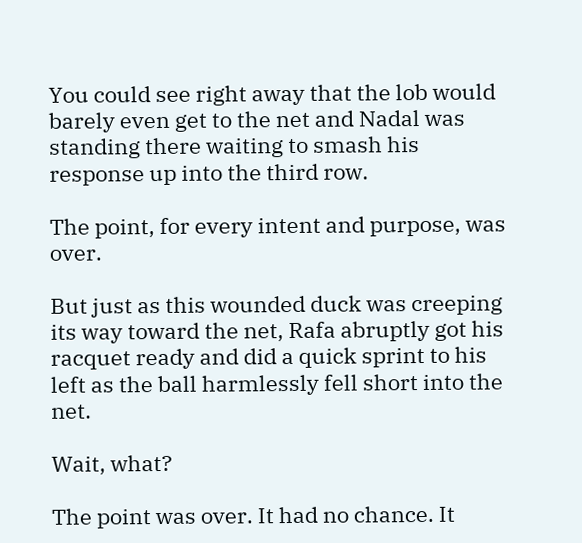You could see right away that the lob would barely even get to the net and Nadal was standing there waiting to smash his response up into the third row.

The point, for every intent and purpose, was over.

But just as this wounded duck was creeping its way toward the net, Rafa abruptly got his racquet ready and did a quick sprint to his left as the ball harmlessly fell short into the net.

Wait, what?

The point was over. It had no chance. It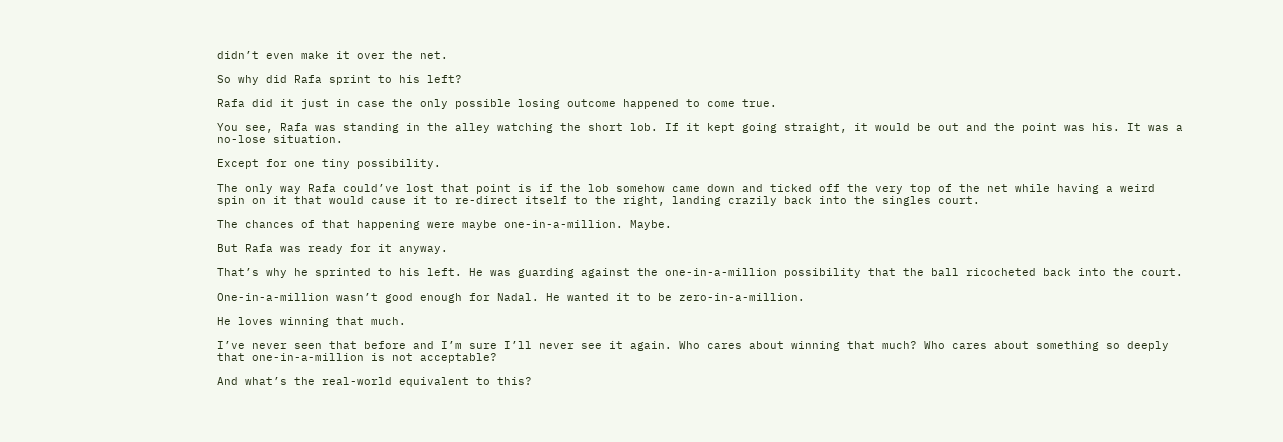didn’t even make it over the net.

So why did Rafa sprint to his left?

Rafa did it just in case the only possible losing outcome happened to come true.

You see, Rafa was standing in the alley watching the short lob. If it kept going straight, it would be out and the point was his. It was a no-lose situation.

Except for one tiny possibility.

The only way Rafa could’ve lost that point is if the lob somehow came down and ticked off the very top of the net while having a weird spin on it that would cause it to re-direct itself to the right, landing crazily back into the singles court.

The chances of that happening were maybe one-in-a-million. Maybe.

But Rafa was ready for it anyway.

That’s why he sprinted to his left. He was guarding against the one-in-a-million possibility that the ball ricocheted back into the court.

One-in-a-million wasn’t good enough for Nadal. He wanted it to be zero-in-a-million.

He loves winning that much.

I’ve never seen that before and I’m sure I’ll never see it again. Who cares about winning that much? Who cares about something so deeply that one-in-a-million is not acceptable?

And what’s the real-world equivalent to this?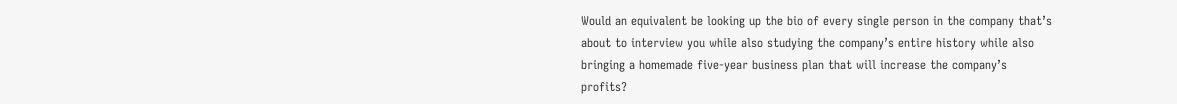Would an equivalent be looking up the bio of every single person in the company that’s about to interview you while also studying the company’s entire history while also bringing a homemade five-year business plan that will increase the company’s profits?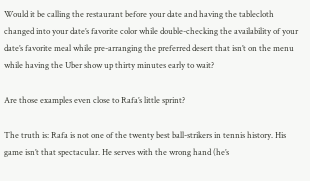Would it be calling the restaurant before your date and having the tablecloth changed into your date’s favorite color while double-checking the availability of your date’s favorite meal while pre-arranging the preferred desert that isn’t on the menu while having the Uber show up thirty minutes early to wait?

Are those examples even close to Rafa’s little sprint?

The truth is: Rafa is not one of the twenty best ball-strikers in tennis history. His game isn’t that spectacular. He serves with the wrong hand (he’s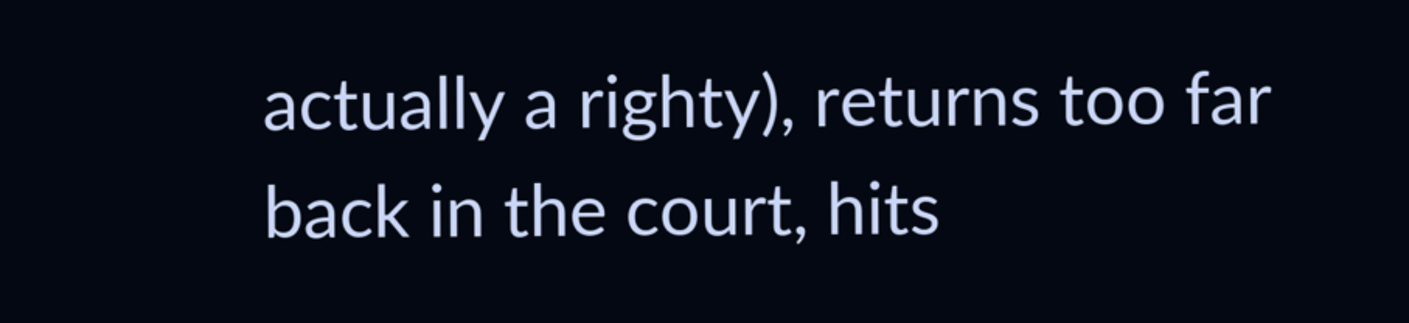actually a righty), returns too far back in the court, hits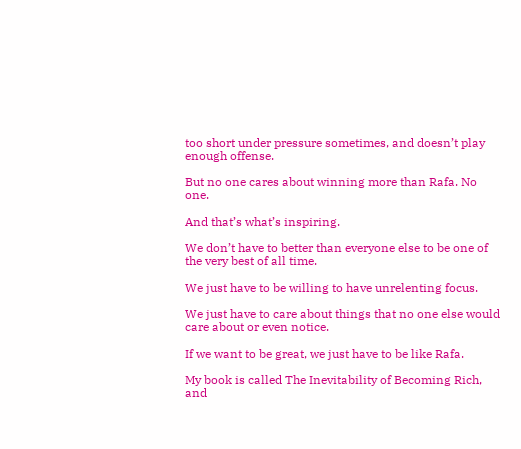too short under pressure sometimes, and doesn’t play enough offense.

But no one cares about winning more than Rafa. No one.

And that’s what’s inspiring.

We don’t have to better than everyone else to be one of the very best of all time.

We just have to be willing to have unrelenting focus.

We just have to care about things that no one else would care about or even notice.

If we want to be great, we just have to be like Rafa.

My book is called The Inevitability of Becoming Rich, and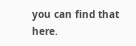you can find that here.